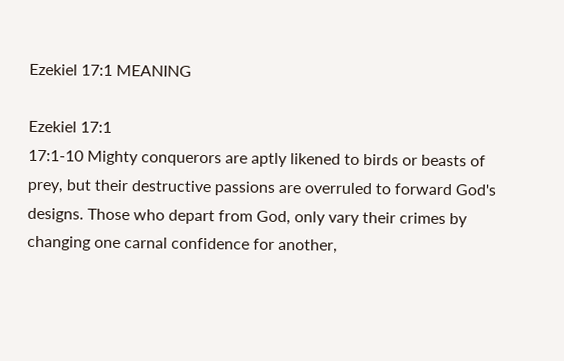Ezekiel 17:1 MEANING

Ezekiel 17:1
17:1-10 Mighty conquerors are aptly likened to birds or beasts of prey, but their destructive passions are overruled to forward God's designs. Those who depart from God, only vary their crimes by changing one carnal confidence for another,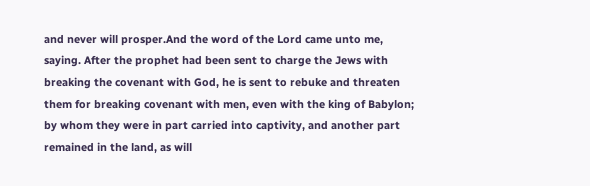and never will prosper.And the word of the Lord came unto me, saying. After the prophet had been sent to charge the Jews with breaking the covenant with God, he is sent to rebuke and threaten them for breaking covenant with men, even with the king of Babylon; by whom they were in part carried into captivity, and another part remained in the land, as will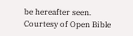be hereafter seen.
Courtesy of Open Bible